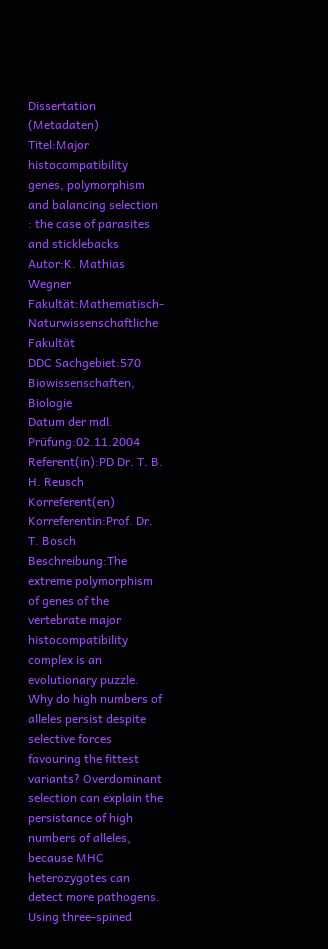Dissertation (Metadaten)
Titel:Major histocompatibility genes, polymorphism and balancing selection : the case of parasites and sticklebacks
Autor:K. Mathias Wegner
Fakultät:Mathematisch-Naturwissenschaftliche Fakultät
DDC Sachgebiet:570 Biowissenschaften, Biologie
Datum der mdl. Prüfung:02.11.2004
Referent(in):PD Dr. T. B. H. Reusch
Korreferent(en) Korreferentin:Prof. Dr. T. Bosch
Beschreibung:The extreme polymorphism of genes of the vertebrate major histocompatibility complex is an evolutionary puzzle. Why do high numbers of alleles persist despite selective forces favouring the fittest variants? Overdominant selection can explain the persistance of high numbers of alleles, because MHC heterozygotes can detect more pathogens. Using three-spined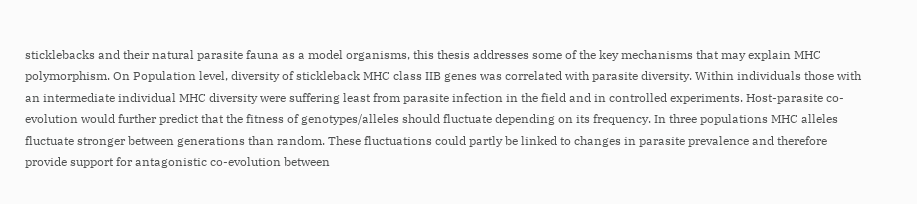sticklebacks and their natural parasite fauna as a model organisms, this thesis addresses some of the key mechanisms that may explain MHC polymorphism. On Population level, diversity of stickleback MHC class IIB genes was correlated with parasite diversity. Within individuals those with an intermediate individual MHC diversity were suffering least from parasite infection in the field and in controlled experiments. Host-parasite co-evolution would further predict that the fitness of genotypes/alleles should fluctuate depending on its frequency. In three populations MHC alleles fluctuate stronger between generations than random. These fluctuations could partly be linked to changes in parasite prevalence and therefore provide support for antagonistic co-evolution between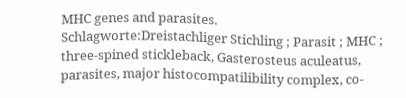MHC genes and parasites.
Schlagworte:Dreistachliger Stichling ; Parasit ; MHC ; three-spined stickleback, Gasterosteus aculeatus, parasites, major histocompatilibility complex, co-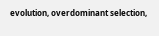evolution, overdominant selection,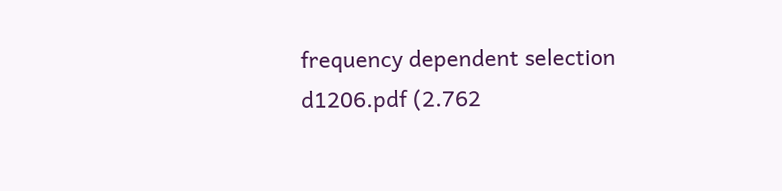frequency dependent selection
d1206.pdf (2.762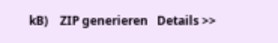kB)    ZIP generieren   Details >>